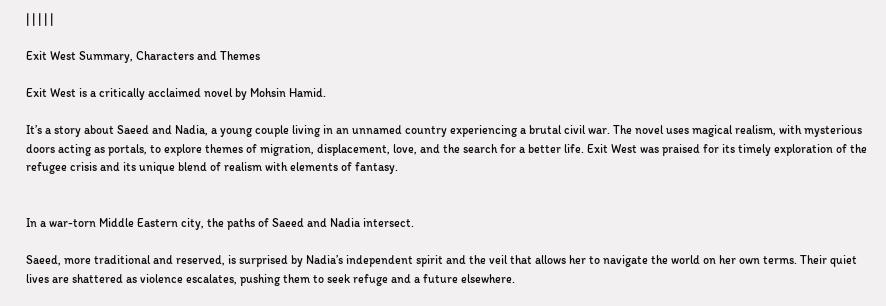| | | | |

Exit West Summary, Characters and Themes

Exit West is a critically acclaimed novel by Mohsin Hamid.

It’s a story about Saeed and Nadia, a young couple living in an unnamed country experiencing a brutal civil war. The novel uses magical realism, with mysterious doors acting as portals, to explore themes of migration, displacement, love, and the search for a better life. Exit West was praised for its timely exploration of the refugee crisis and its unique blend of realism with elements of fantasy.


In a war-torn Middle Eastern city, the paths of Saeed and Nadia intersect.

Saeed, more traditional and reserved, is surprised by Nadia’s independent spirit and the veil that allows her to navigate the world on her own terms. Their quiet lives are shattered as violence escalates, pushing them to seek refuge and a future elsewhere.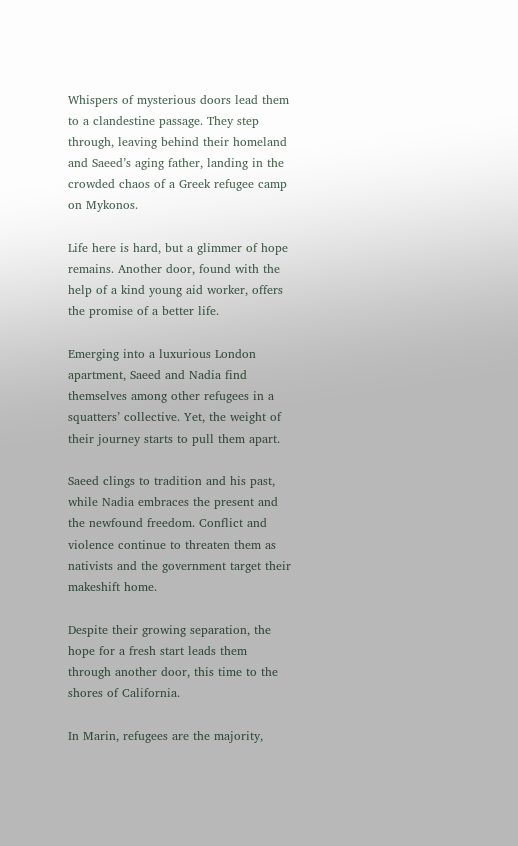Whispers of mysterious doors lead them to a clandestine passage. They step through, leaving behind their homeland and Saeed’s aging father, landing in the crowded chaos of a Greek refugee camp on Mykonos.

Life here is hard, but a glimmer of hope remains. Another door, found with the help of a kind young aid worker, offers the promise of a better life.

Emerging into a luxurious London apartment, Saeed and Nadia find themselves among other refugees in a squatters’ collective. Yet, the weight of their journey starts to pull them apart.

Saeed clings to tradition and his past, while Nadia embraces the present and the newfound freedom. Conflict and violence continue to threaten them as nativists and the government target their makeshift home.

Despite their growing separation, the hope for a fresh start leads them through another door, this time to the shores of California.

In Marin, refugees are the majority,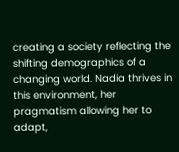creating a society reflecting the shifting demographics of a changing world. Nadia thrives in this environment, her pragmatism allowing her to adapt,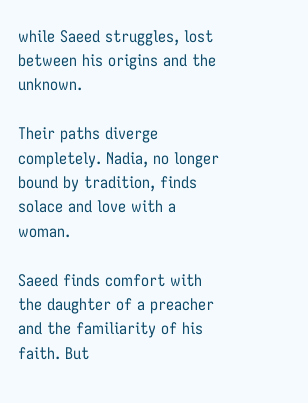while Saeed struggles, lost between his origins and the unknown.

Their paths diverge completely. Nadia, no longer bound by tradition, finds solace and love with a woman.

Saeed finds comfort with the daughter of a preacher and the familiarity of his faith. But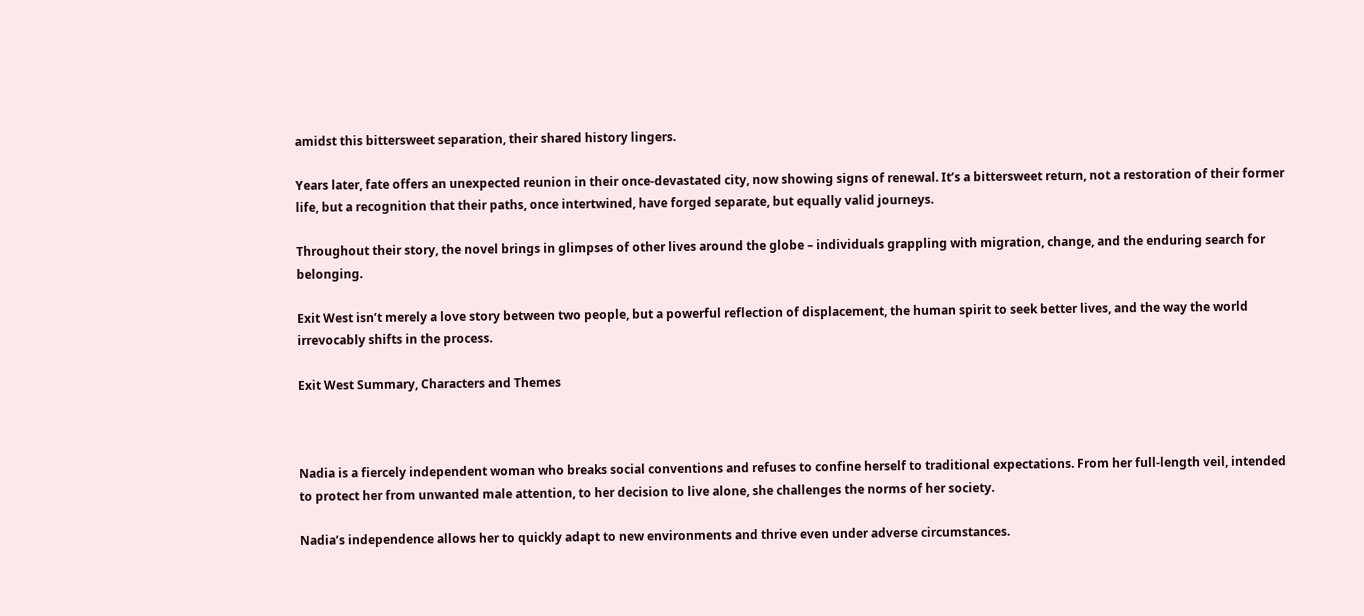amidst this bittersweet separation, their shared history lingers.

Years later, fate offers an unexpected reunion in their once-devastated city, now showing signs of renewal. It’s a bittersweet return, not a restoration of their former life, but a recognition that their paths, once intertwined, have forged separate, but equally valid journeys.

Throughout their story, the novel brings in glimpses of other lives around the globe – individuals grappling with migration, change, and the enduring search for belonging.

Exit West isn’t merely a love story between two people, but a powerful reflection of displacement, the human spirit to seek better lives, and the way the world irrevocably shifts in the process.

Exit West Summary, Characters and Themes



Nadia is a fiercely independent woman who breaks social conventions and refuses to confine herself to traditional expectations. From her full-length veil, intended to protect her from unwanted male attention, to her decision to live alone, she challenges the norms of her society.

Nadia’s independence allows her to quickly adapt to new environments and thrive even under adverse circumstances.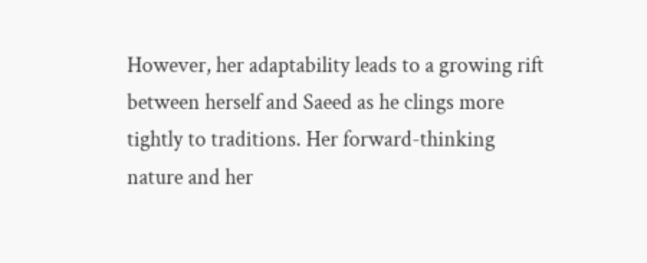However, her adaptability leads to a growing rift between herself and Saeed as he clings more tightly to traditions. Her forward-thinking nature and her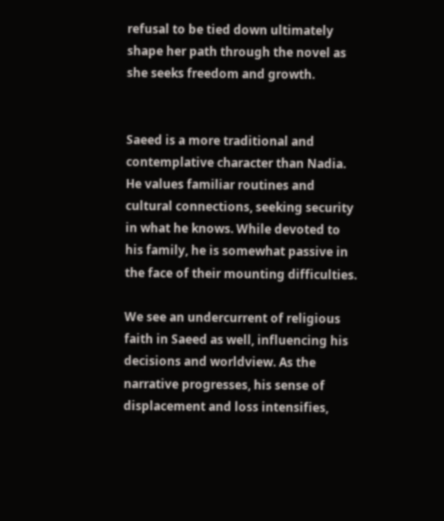refusal to be tied down ultimately shape her path through the novel as she seeks freedom and growth.


Saeed is a more traditional and contemplative character than Nadia. He values familiar routines and cultural connections, seeking security in what he knows. While devoted to his family, he is somewhat passive in the face of their mounting difficulties.

We see an undercurrent of religious faith in Saeed as well, influencing his decisions and worldview. As the narrative progresses, his sense of displacement and loss intensifies,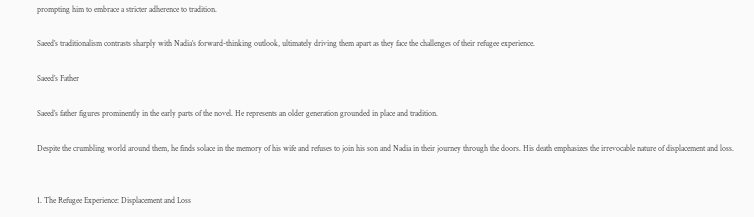prompting him to embrace a stricter adherence to tradition.

Saeed’s traditionalism contrasts sharply with Nadia’s forward-thinking outlook, ultimately driving them apart as they face the challenges of their refugee experience.

Saeed’s Father

Saeed’s father figures prominently in the early parts of the novel. He represents an older generation grounded in place and tradition.

Despite the crumbling world around them, he finds solace in the memory of his wife and refuses to join his son and Nadia in their journey through the doors. His death emphasizes the irrevocable nature of displacement and loss.


1. The Refugee Experience: Displacement and Loss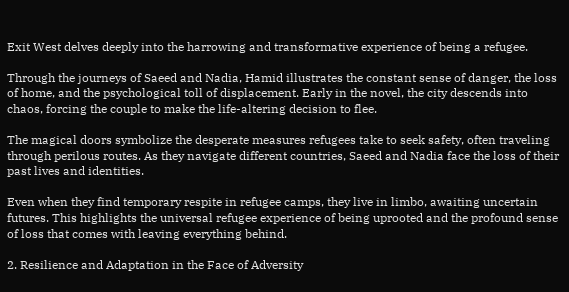Exit West delves deeply into the harrowing and transformative experience of being a refugee.

Through the journeys of Saeed and Nadia, Hamid illustrates the constant sense of danger, the loss of home, and the psychological toll of displacement. Early in the novel, the city descends into chaos, forcing the couple to make the life-altering decision to flee.

The magical doors symbolize the desperate measures refugees take to seek safety, often traveling through perilous routes. As they navigate different countries, Saeed and Nadia face the loss of their past lives and identities.

Even when they find temporary respite in refugee camps, they live in limbo, awaiting uncertain futures. This highlights the universal refugee experience of being uprooted and the profound sense of loss that comes with leaving everything behind.

2. Resilience and Adaptation in the Face of Adversity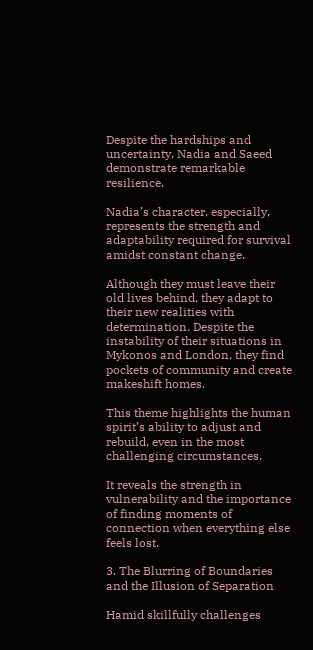Despite the hardships and uncertainty, Nadia and Saeed demonstrate remarkable resilience.

Nadia’s character, especially, represents the strength and adaptability required for survival amidst constant change.

Although they must leave their old lives behind, they adapt to their new realities with determination. Despite the instability of their situations in Mykonos and London, they find pockets of community and create makeshift homes.

This theme highlights the human spirit’s ability to adjust and rebuild, even in the most challenging circumstances.

It reveals the strength in vulnerability and the importance of finding moments of connection when everything else feels lost.

3. The Blurring of Boundaries and the Illusion of Separation

Hamid skillfully challenges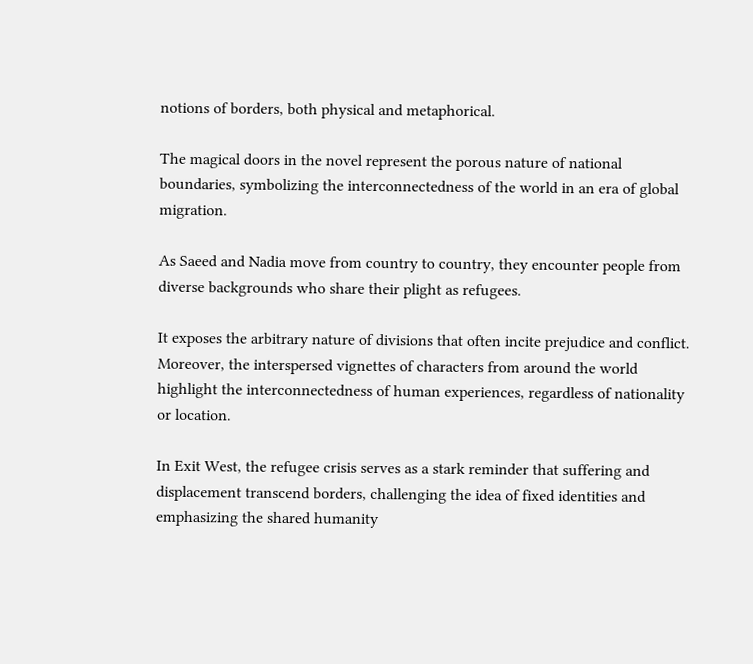notions of borders, both physical and metaphorical.

The magical doors in the novel represent the porous nature of national boundaries, symbolizing the interconnectedness of the world in an era of global migration.

As Saeed and Nadia move from country to country, they encounter people from diverse backgrounds who share their plight as refugees.

It exposes the arbitrary nature of divisions that often incite prejudice and conflict. Moreover, the interspersed vignettes of characters from around the world highlight the interconnectedness of human experiences, regardless of nationality or location.

In Exit West, the refugee crisis serves as a stark reminder that suffering and displacement transcend borders, challenging the idea of fixed identities and emphasizing the shared humanity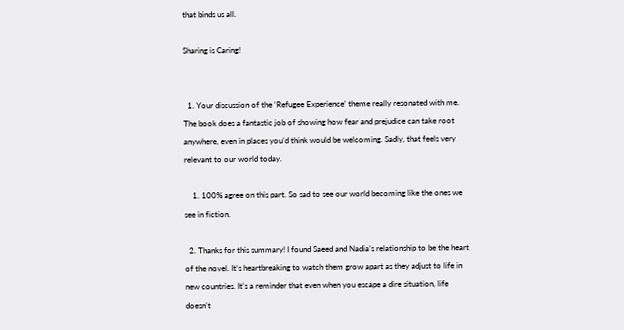that binds us all.

Sharing is Caring!


  1. Your discussion of the ‘Refugee Experience’ theme really resonated with me. The book does a fantastic job of showing how fear and prejudice can take root anywhere, even in places you’d think would be welcoming. Sadly, that feels very relevant to our world today.

    1. 100% agree on this part. So sad to see our world becoming like the ones we see in fiction.

  2. Thanks for this summary! I found Saeed and Nadia’s relationship to be the heart of the novel. It’s heartbreaking to watch them grow apart as they adjust to life in new countries. It’s a reminder that even when you escape a dire situation, life doesn’t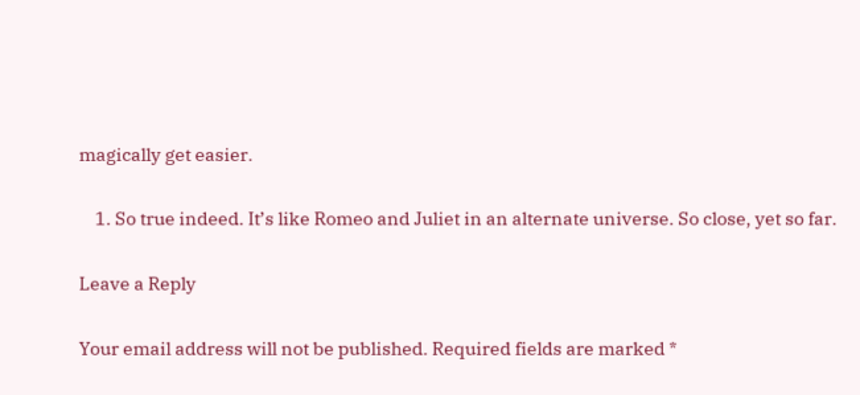magically get easier.

    1. So true indeed. It’s like Romeo and Juliet in an alternate universe. So close, yet so far.

Leave a Reply

Your email address will not be published. Required fields are marked *